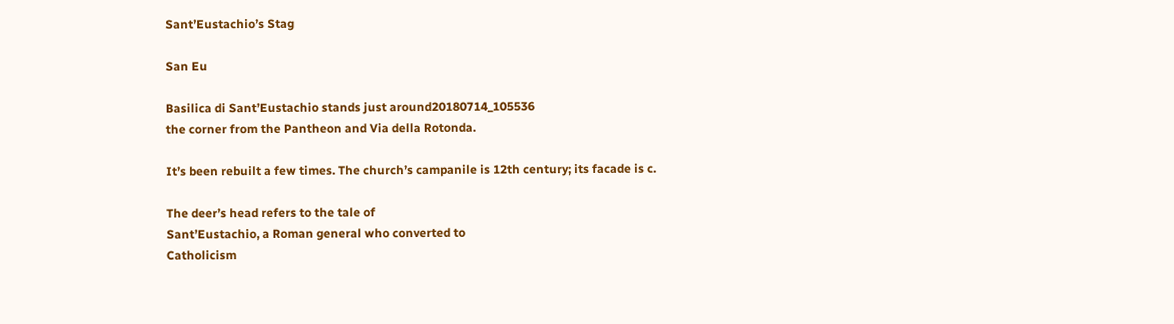Sant’Eustachio’s Stag

San Eu

Basilica di Sant’Eustachio stands just around20180714_105536
the corner from the Pantheon and Via della Rotonda.

It’s been rebuilt a few times. The church’s campanile is 12th century; its facade is c.

The deer’s head refers to the tale of
Sant’Eustachio, a Roman general who converted to
Catholicism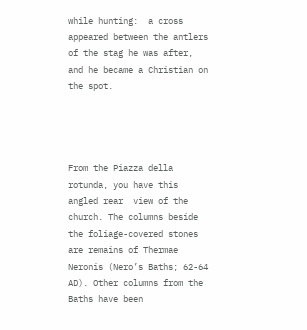while hunting:  a cross
appeared between the antlers of the stag he was after, and he became a Christian on the spot.




From the Piazza della rotunda, you have this angled rear  view of the church. The columns beside the foliage-covered stones are remains of Thermae Neronis (Nero’s Baths; 62-64 AD). Other columns from the Baths have been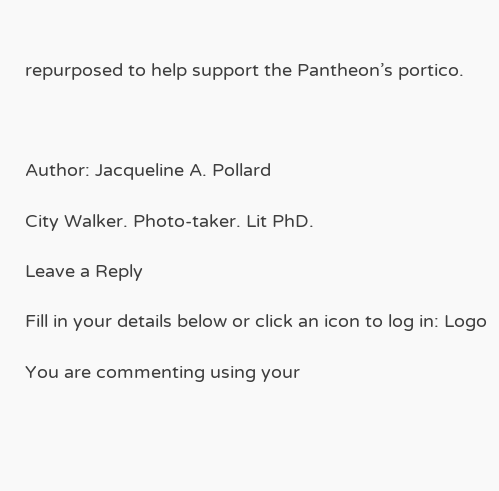repurposed to help support the Pantheon’s portico.



Author: Jacqueline A. Pollard

City Walker. Photo-taker. Lit PhD.

Leave a Reply

Fill in your details below or click an icon to log in: Logo

You are commenting using your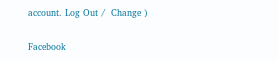account. Log Out /  Change )

Facebook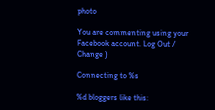photo

You are commenting using your Facebook account. Log Out /  Change )

Connecting to %s

%d bloggers like this: